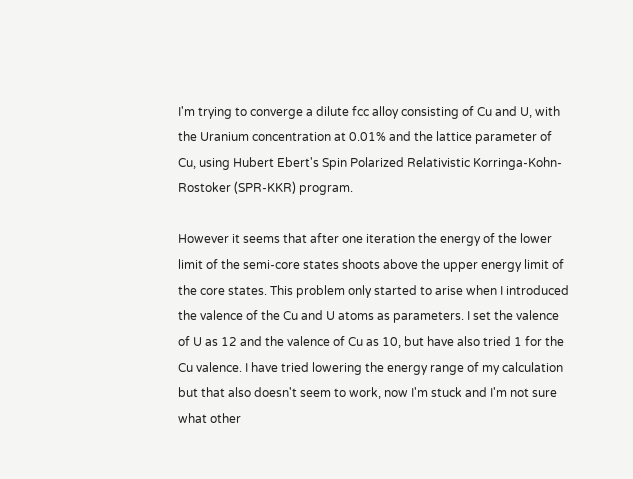I'm trying to converge a dilute fcc alloy consisting of Cu and U, with the Uranium concentration at 0.01% and the lattice parameter of Cu, using Hubert Ebert's Spin Polarized Relativistic Korringa-Kohn-Rostoker (SPR-KKR) program.

However it seems that after one iteration the energy of the lower limit of the semi-core states shoots above the upper energy limit of the core states. This problem only started to arise when I introduced the valence of the Cu and U atoms as parameters. I set the valence of U as 12 and the valence of Cu as 10, but have also tried 1 for the Cu valence. I have tried lowering the energy range of my calculation but that also doesn't seem to work, now I'm stuck and I'm not sure what other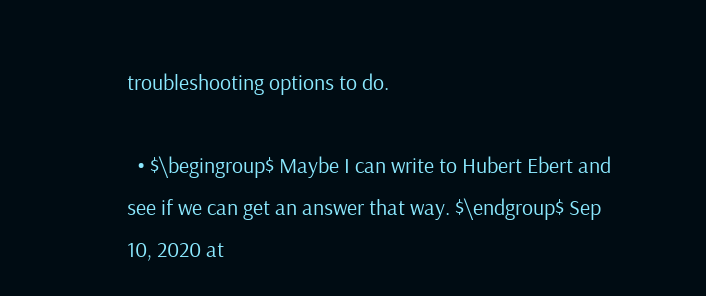troubleshooting options to do.

  • $\begingroup$ Maybe I can write to Hubert Ebert and see if we can get an answer that way. $\endgroup$ Sep 10, 2020 at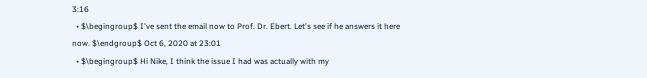3:16
  • $\begingroup$ I've sent the email now to Prof. Dr. Ebert. Let's see if he answers it here now. $\endgroup$ Oct 6, 2020 at 23:01
  • $\begingroup$ Hi Nike, I think the issue I had was actually with my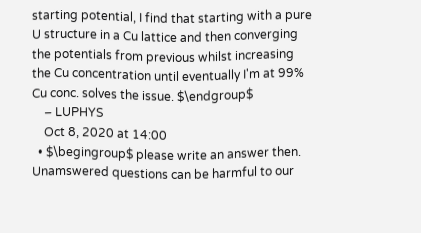starting potential, I find that starting with a pure U structure in a Cu lattice and then converging the potentials from previous whilst increasing the Cu concentration until eventually I'm at 99% Cu conc. solves the issue. $\endgroup$
    – LUPHYS
    Oct 8, 2020 at 14:00
  • $\begingroup$ please write an answer then. Unamswered questions can be harmful to our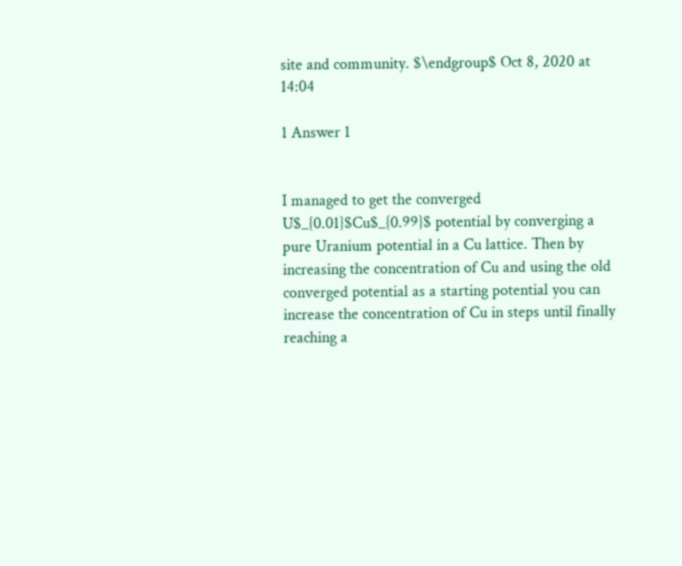site and community. $\endgroup$ Oct 8, 2020 at 14:04

1 Answer 1


I managed to get the converged U$_{0.01}$Cu$_{0.99}$ potential by converging a pure Uranium potential in a Cu lattice. Then by increasing the concentration of Cu and using the old converged potential as a starting potential you can increase the concentration of Cu in steps until finally reaching a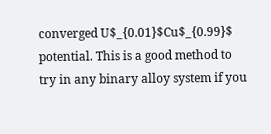converged U$_{0.01}$Cu$_{0.99}$ potential. This is a good method to try in any binary alloy system if you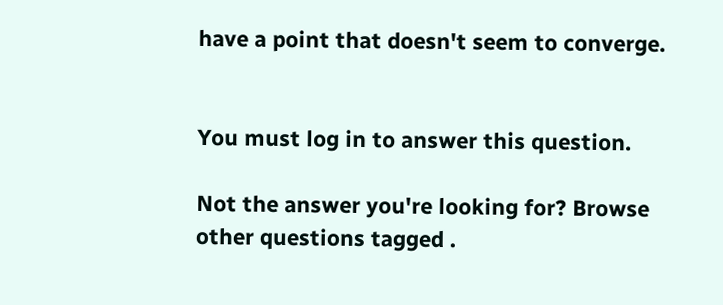have a point that doesn't seem to converge.


You must log in to answer this question.

Not the answer you're looking for? Browse other questions tagged .